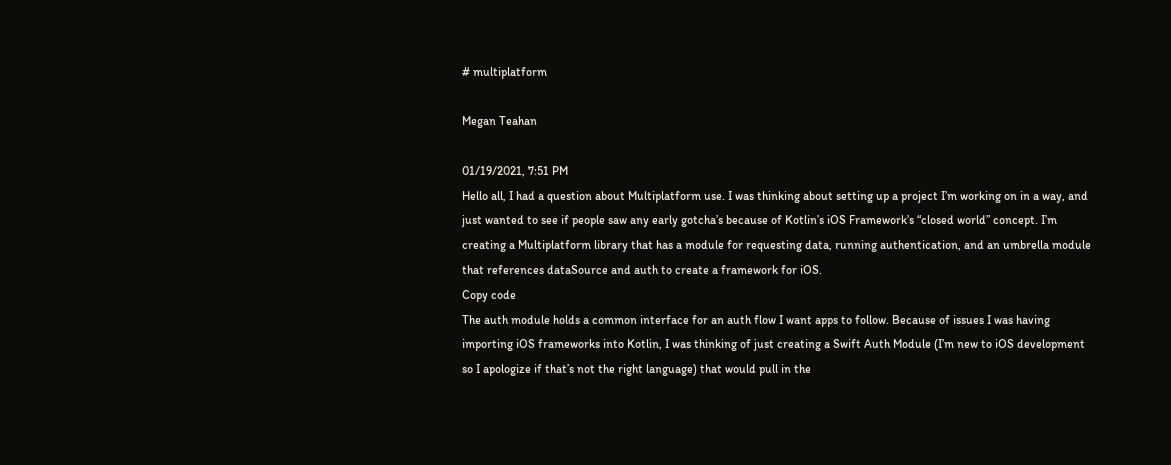# multiplatform

Megan Teahan

01/19/2021, 7:51 PM
Hello all, I had a question about Multiplatform use. I was thinking about setting up a project I’m working on in a way, and just wanted to see if people saw any early gotcha’s because of Kotlin’s iOS Framework’s “closed world” concept. I’m creating a Multiplatform library that has a module for requesting data, running authentication, and an umbrella module that references dataSource and auth to create a framework for iOS.
Copy code
The auth module holds a common interface for an auth flow I want apps to follow. Because of issues I was having importing iOS frameworks into Kotlin, I was thinking of just creating a Swift Auth Module (I’m new to iOS development so I apologize if that’s not the right language) that would pull in the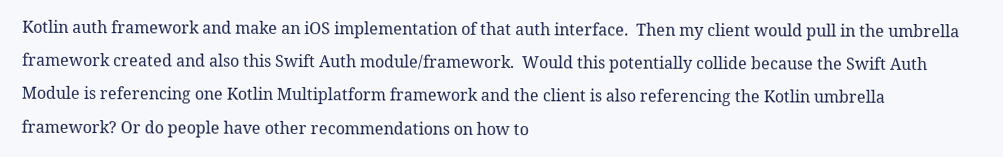Kotlin auth framework and make an iOS implementation of that auth interface.  Then my client would pull in the umbrella framework created and also this Swift Auth module/framework.  Would this potentially collide because the Swift Auth Module is referencing one Kotlin Multiplatform framework and the client is also referencing the Kotlin umbrella framework? Or do people have other recommendations on how to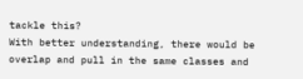tackle this?
With better understanding, there would be overlap and pull in the same classes and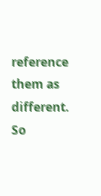reference them as different. So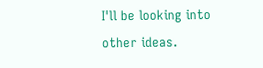I'll be looking into other ideas.